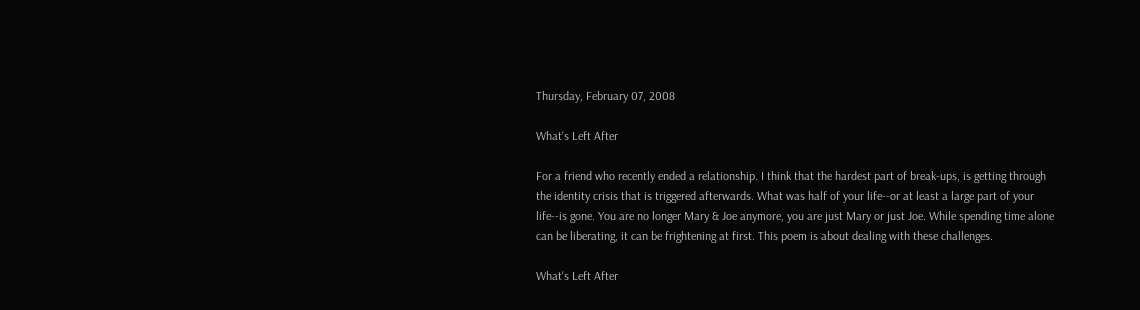Thursday, February 07, 2008

What's Left After

For a friend who recently ended a relationship. I think that the hardest part of break-ups, is getting through the identity crisis that is triggered afterwards. What was half of your life--or at least a large part of your life--is gone. You are no longer Mary & Joe anymore, you are just Mary or just Joe. While spending time alone can be liberating, it can be frightening at first. This poem is about dealing with these challenges.

What's Left After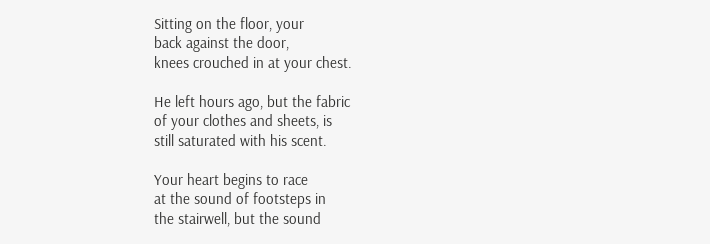Sitting on the floor, your
back against the door,
knees crouched in at your chest.

He left hours ago, but the fabric
of your clothes and sheets, is
still saturated with his scent.

Your heart begins to race
at the sound of footsteps in
the stairwell, but the sound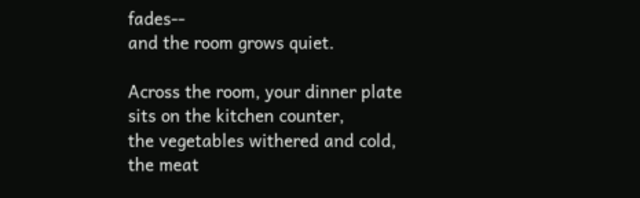fades--
and the room grows quiet.

Across the room, your dinner plate
sits on the kitchen counter,
the vegetables withered and cold,
the meat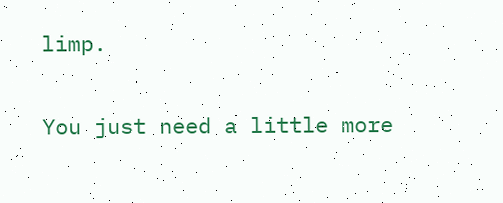limp.

You just need a little more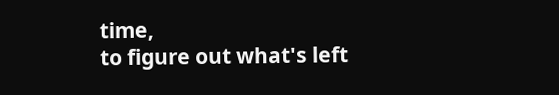time,
to figure out what's left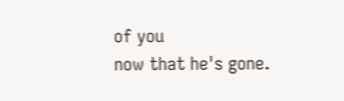of you
now that he's gone.